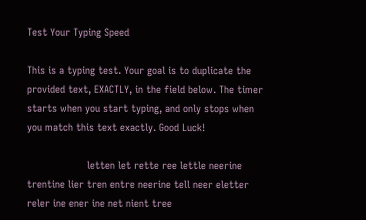Test Your Typing Speed

This is a typing test. Your goal is to duplicate the provided text, EXACTLY, in the field below. The timer starts when you start typing, and only stops when you match this text exactly. Good Luck!

                    letten let rette ree lettle neerine trentine lier tren entre neerine tell neer eletter reler ine ener ine net nient tree